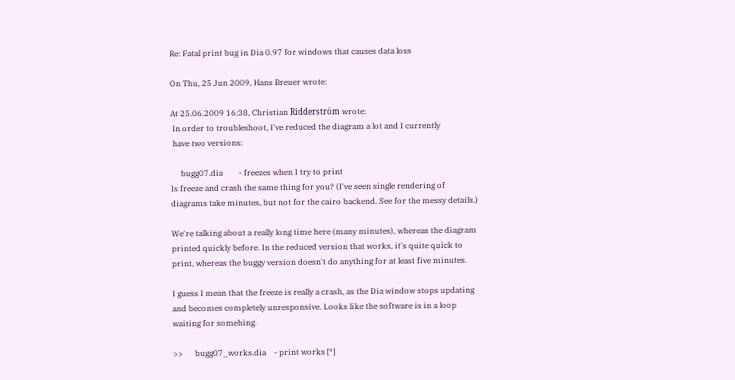Re: Fatal print bug in Dia 0.97 for windows that causes data loss

On Thu, 25 Jun 2009, Hans Breuer wrote:

At 25.06.2009 16:38, Christian Ridderström wrote:
 In order to troubleshoot, I've reduced the diagram a lot and I currently
 have two versions:

     bugg07.dia        - freezes when I try to print
Is freeze and crash the same thing for you? (I've seen single rendering of diagrams take minutes, but not for the cairo backend. See for the messy details.)

We're talking about a really long time here (many minutes), whereas the diagram printed quickly before. In the reduced version that works, it's quite quick to print, whereas the buggy version doesn't do anything for at least five minutes.

I guess I mean that the freeze is really a crash, as the Dia window stops updating and becomes completely unresponsive. Looks like the software is in a loop waiting for somehing.

>>      bugg07_works.dia    - print works [*]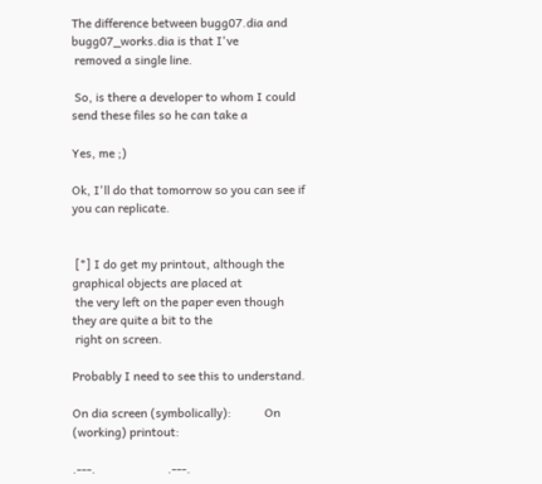The difference between bugg07.dia and bugg07_works.dia is that I've
 removed a single line.

 So, is there a developer to whom I could send these files so he can take a

Yes, me ;)

Ok, I'll do that tomorrow so you can see if you can replicate.


 [*] I do get my printout, although the graphical objects are placed at
 the very left on the paper even though they are quite a bit to the
 right on screen.

Probably I need to see this to understand.

On dia screen (symbolically):           On (working) printout:

.---.                        .---.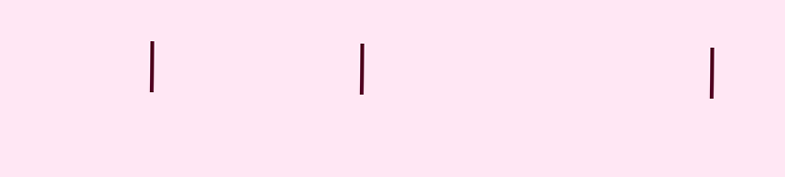|              |                        |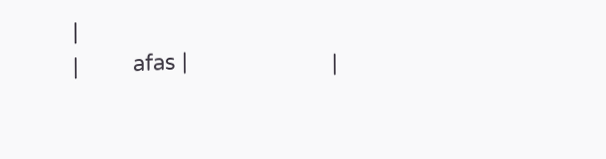|
|         afas |                        |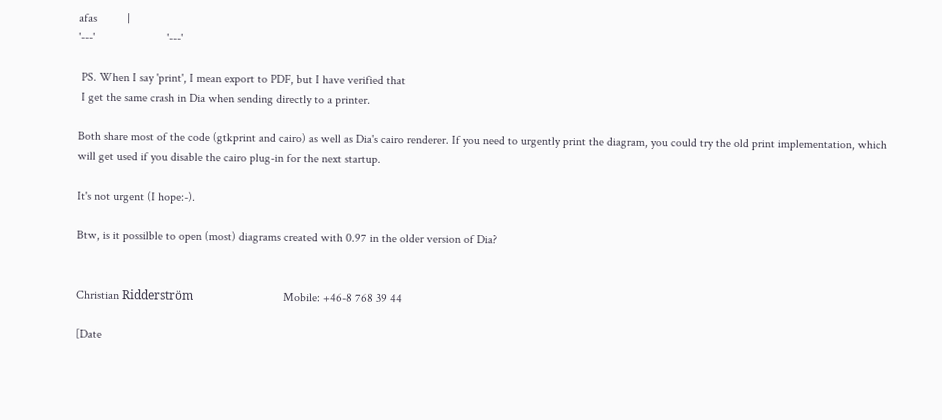afas          |
'---'                        '---'

 PS. When I say 'print', I mean export to PDF, but I have verified that
 I get the same crash in Dia when sending directly to a printer.

Both share most of the code (gtkprint and cairo) as well as Dia's cairo renderer. If you need to urgently print the diagram, you could try the old print implementation, which will get used if you disable the cairo plug-in for the next startup.

It's not urgent (I hope:-).

Btw, is it possilble to open (most) diagrams created with 0.97 in the older version of Dia?


Christian Ridderström                              Mobile: +46-8 768 39 44

[Date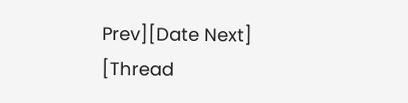Prev][Date Next]   [Thread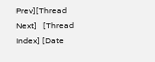Prev][Thread Next]   [Thread Index] [Date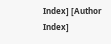Index] [Author Index]